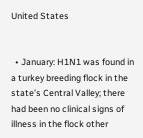United States


  • January: H1N1 was found in a turkey breeding flock in the state’s Central Valley; there had been no clinical signs of illness in the flock other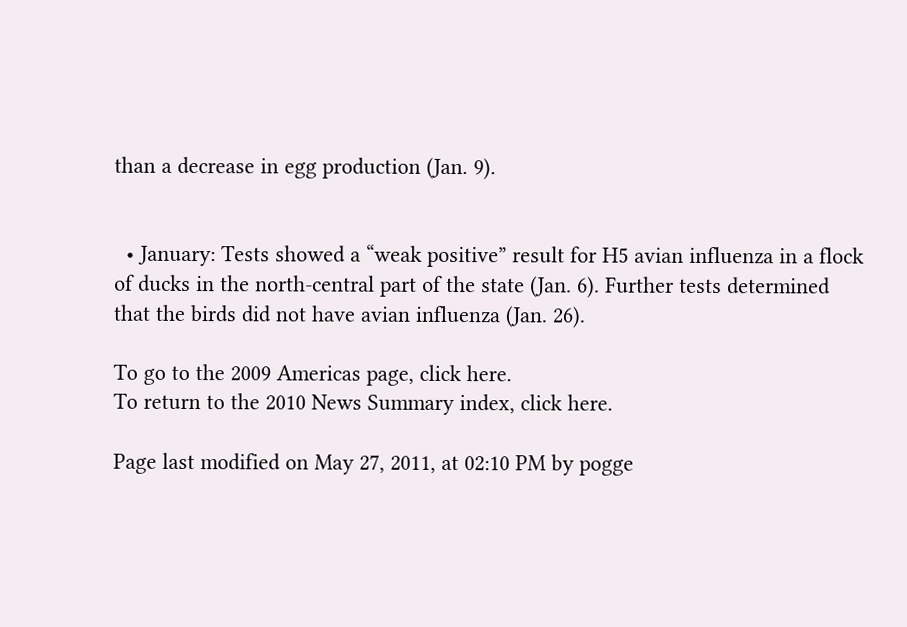than a decrease in egg production (Jan. 9).


  • January: Tests showed a “weak positive” result for H5 avian influenza in a flock of ducks in the north-central part of the state (Jan. 6). Further tests determined that the birds did not have avian influenza (Jan. 26).

To go to the 2009 Americas page, click here.
To return to the 2010 News Summary index, click here.

Page last modified on May 27, 2011, at 02:10 PM by pogge